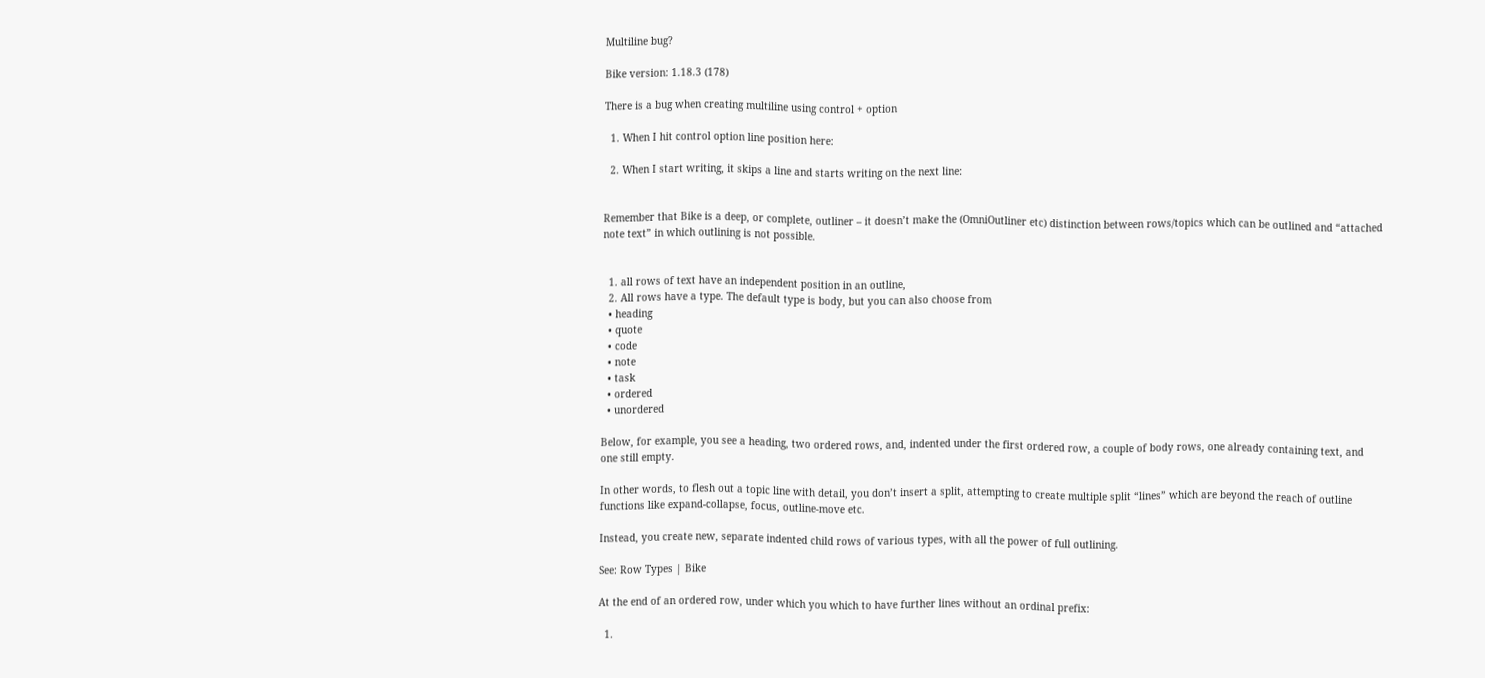Multiline bug?

Bike version: 1.18.3 (178)

There is a bug when creating multiline using control + option

  1. When I hit control option line position here:

  2. When I start writing, it skips a line and starts writing on the next line:


Remember that Bike is a deep, or complete, outliner – it doesn’t make the (OmniOutliner etc) distinction between rows/topics which can be outlined and “attached note text” in which outlining is not possible.


  1. all rows of text have an independent position in an outline,
  2. All rows have a type. The default type is body, but you can also choose from
  • heading
  • quote
  • code
  • note
  • task
  • ordered
  • unordered

Below, for example, you see a heading, two ordered rows, and, indented under the first ordered row, a couple of body rows, one already containing text, and one still empty.

In other words, to flesh out a topic line with detail, you don’t insert a split, attempting to create multiple split “lines” which are beyond the reach of outline functions like expand-collapse, focus, outline-move etc.

Instead, you create new, separate indented child rows of various types, with all the power of full outlining.

See: Row Types | Bike

At the end of an ordered row, under which you which to have further lines without an ordinal prefix:

  1.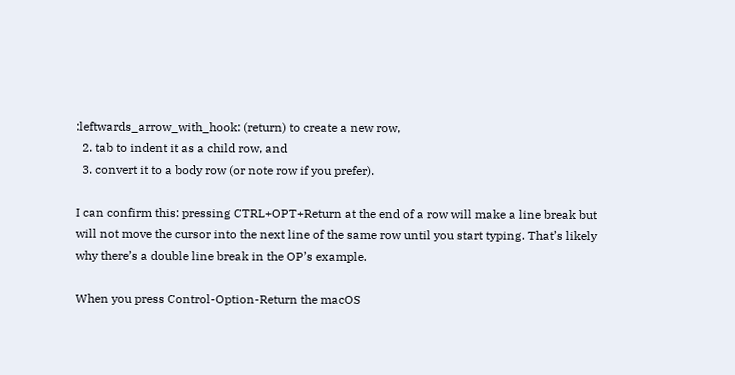:leftwards_arrow_with_hook: (return) to create a new row,
  2. tab to indent it as a child row, and
  3. convert it to a body row (or note row if you prefer).

I can confirm this: pressing CTRL+OPT+Return at the end of a row will make a line break but will not move the cursor into the next line of the same row until you start typing. That’s likely why there’s a double line break in the OP’s example.

When you press Control-Option-Return the macOS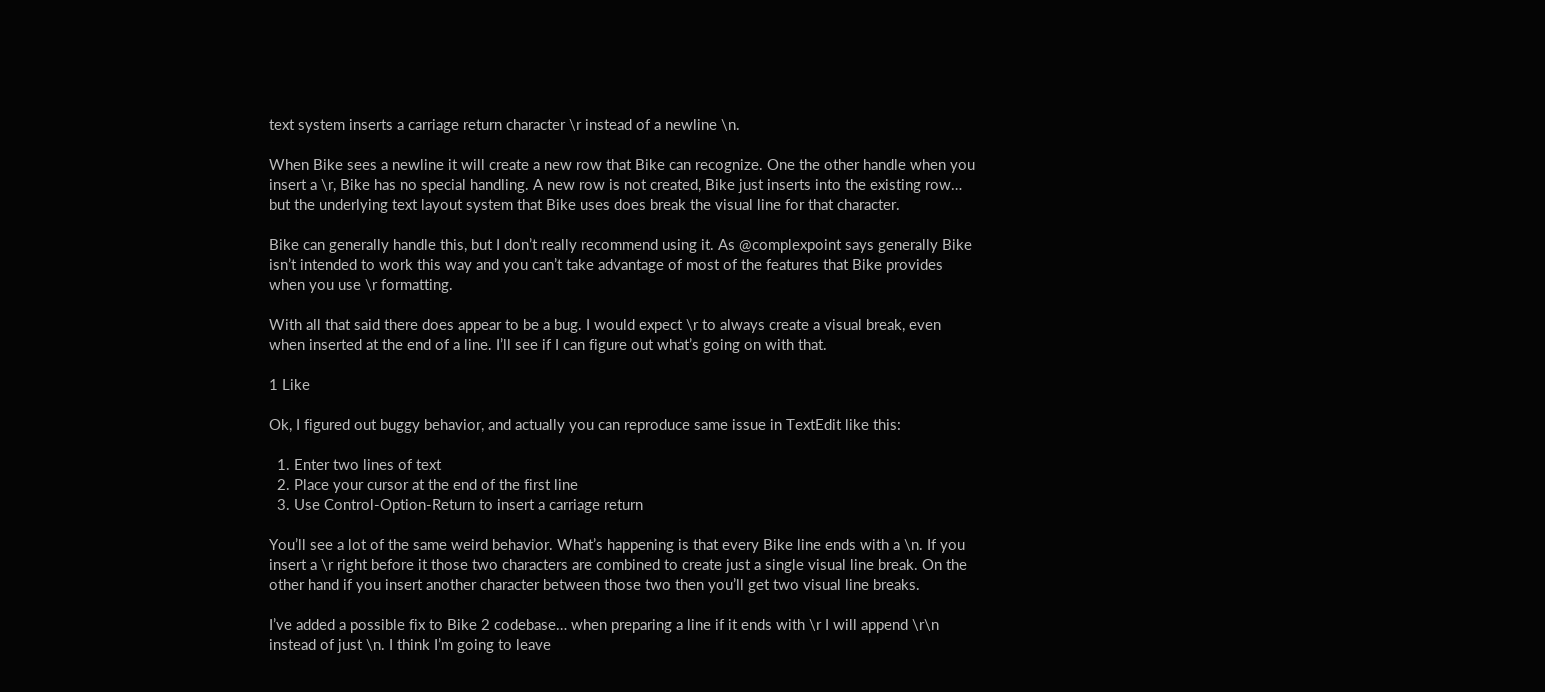text system inserts a carriage return character \r instead of a newline \n.

When Bike sees a newline it will create a new row that Bike can recognize. One the other handle when you insert a \r, Bike has no special handling. A new row is not created, Bike just inserts into the existing row… but the underlying text layout system that Bike uses does break the visual line for that character.

Bike can generally handle this, but I don’t really recommend using it. As @complexpoint says generally Bike isn’t intended to work this way and you can’t take advantage of most of the features that Bike provides when you use \r formatting.

With all that said there does appear to be a bug. I would expect \r to always create a visual break, even when inserted at the end of a line. I’ll see if I can figure out what’s going on with that.

1 Like

Ok, I figured out buggy behavior, and actually you can reproduce same issue in TextEdit like this:

  1. Enter two lines of text
  2. Place your cursor at the end of the first line
  3. Use Control-Option-Return to insert a carriage return

You’ll see a lot of the same weird behavior. What’s happening is that every Bike line ends with a \n. If you insert a \r right before it those two characters are combined to create just a single visual line break. On the other hand if you insert another character between those two then you’ll get two visual line breaks.

I’ve added a possible fix to Bike 2 codebase… when preparing a line if it ends with \r I will append \r\n instead of just \n. I think I’m going to leave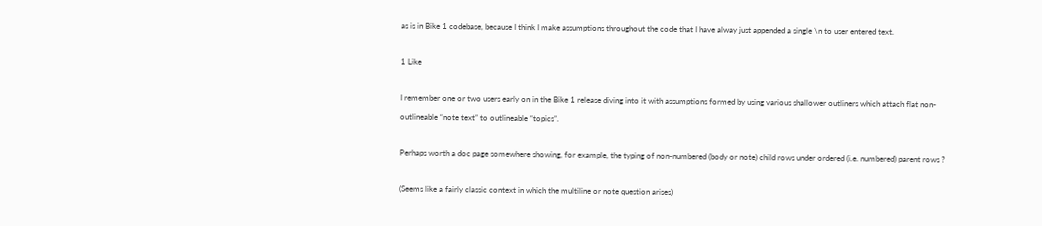as is in Bike 1 codebase, because I think I make assumptions throughout the code that I have alway just appended a single \n to user entered text.

1 Like

I remember one or two users early on in the Bike 1 release diving into it with assumptions formed by using various shallower outliners which attach flat non-outlineable “note text” to outlineable “topics”.

Perhaps worth a doc page somewhere showing, for example, the typing of non-numbered (body or note) child rows under ordered (i.e. numbered) parent rows ?

(Seems like a fairly classic context in which the multiline or note question arises)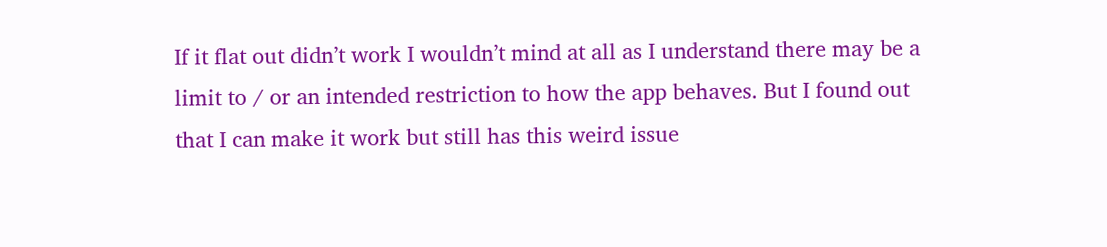If it flat out didn’t work I wouldn’t mind at all as I understand there may be a limit to / or an intended restriction to how the app behaves. But I found out that I can make it work but still has this weird issue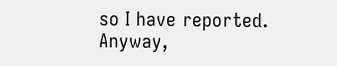so I have reported. Anyway,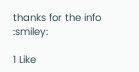thanks for the info :smiley:

1 Like